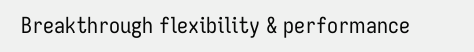Breakthrough flexibility & performance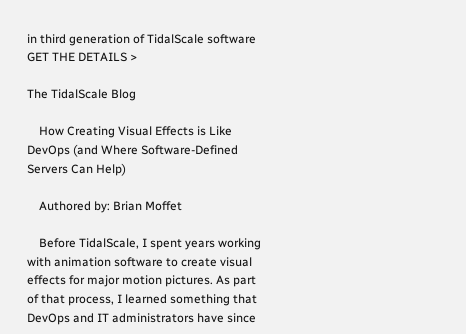in third generation of TidalScale software GET THE DETAILS >

The TidalScale Blog

    How Creating Visual Effects is Like DevOps (and Where Software-Defined Servers Can Help)

    Authored by: Brian Moffet

    Before TidalScale, I spent years working with animation software to create visual effects for major motion pictures. As part of that process, I learned something that DevOps and IT administrators have since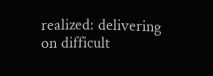realized: delivering on difficult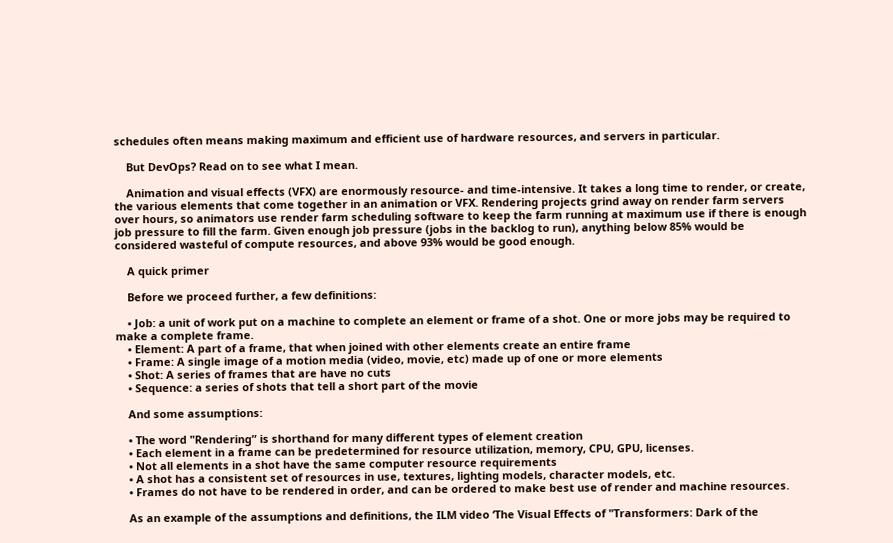schedules often means making maximum and efficient use of hardware resources, and servers in particular.

    But DevOps? Read on to see what I mean.

    Animation and visual effects (VFX) are enormously resource- and time-intensive. It takes a long time to render, or create, the various elements that come together in an animation or VFX. Rendering projects grind away on render farm servers over hours, so animators use render farm scheduling software to keep the farm running at maximum use if there is enough job pressure to fill the farm. Given enough job pressure (jobs in the backlog to run), anything below 85% would be considered wasteful of compute resources, and above 93% would be good enough.

    A quick primer

    Before we proceed further, a few definitions:

    • Job: a unit of work put on a machine to complete an element or frame of a shot. One or more jobs may be required to make a complete frame.
    • Element: A part of a frame, that when joined with other elements create an entire frame
    • Frame: A single image of a motion media (video, movie, etc) made up of one or more elements
    • Shot: A series of frames that are have no cuts
    • Sequence: a series of shots that tell a short part of the movie

    And some assumptions:

    • The word "Rendering” is shorthand for many different types of element creation
    • Each element in a frame can be predetermined for resource utilization, memory, CPU, GPU, licenses.
    • Not all elements in a shot have the same computer resource requirements
    • A shot has a consistent set of resources in use, textures, lighting models, character models, etc.
    • Frames do not have to be rendered in order, and can be ordered to make best use of render and machine resources.

    As an example of the assumptions and definitions, the ILM video ‘The Visual Effects of "Transformers: Dark of the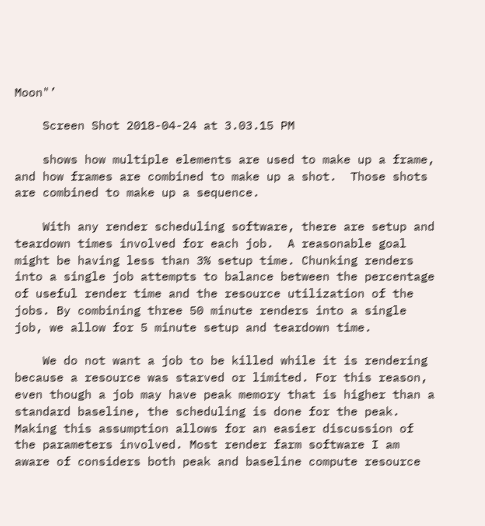Moon"’

    Screen Shot 2018-04-24 at 3.03.15 PM

    shows how multiple elements are used to make up a frame, and how frames are combined to make up a shot.  Those shots are combined to make up a sequence.

    With any render scheduling software, there are setup and teardown times involved for each job.  A reasonable goal might be having less than 3% setup time. Chunking renders into a single job attempts to balance between the percentage of useful render time and the resource utilization of the jobs. By combining three 50 minute renders into a single job, we allow for 5 minute setup and teardown time.

    We do not want a job to be killed while it is rendering because a resource was starved or limited. For this reason, even though a job may have peak memory that is higher than a standard baseline, the scheduling is done for the peak.  Making this assumption allows for an easier discussion of the parameters involved. Most render farm software I am aware of considers both peak and baseline compute resource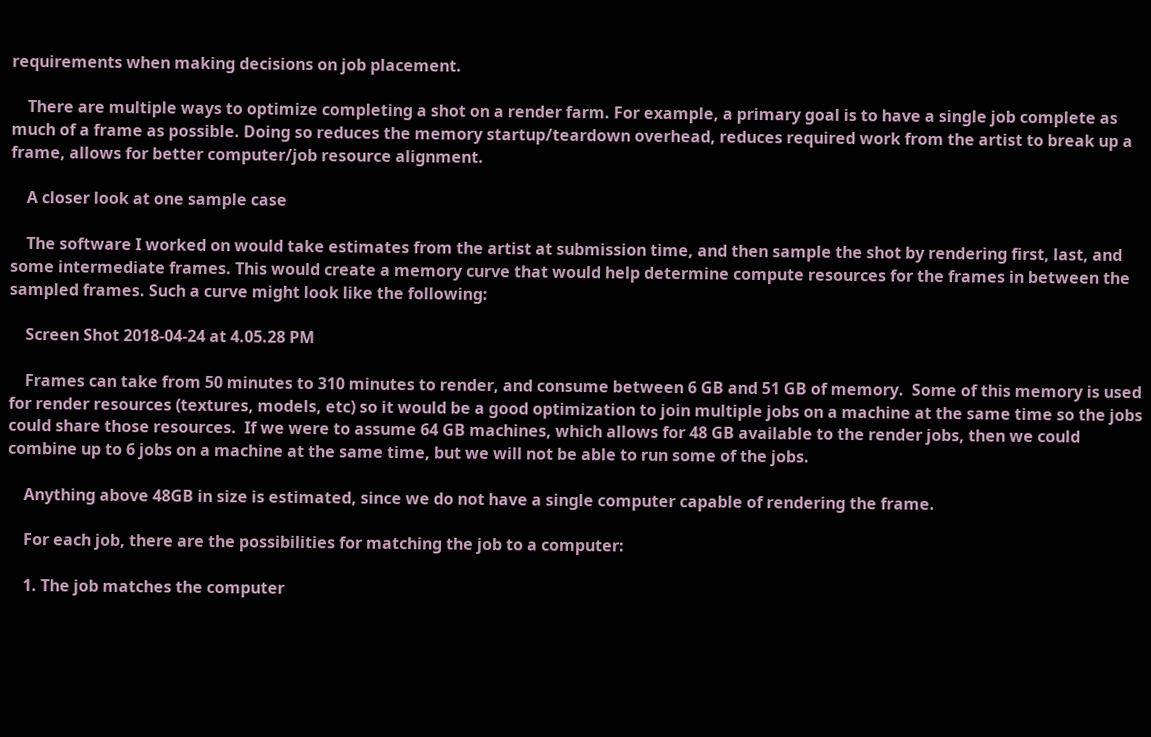requirements when making decisions on job placement.

    There are multiple ways to optimize completing a shot on a render farm. For example, a primary goal is to have a single job complete as much of a frame as possible. Doing so reduces the memory startup/teardown overhead, reduces required work from the artist to break up a frame, allows for better computer/job resource alignment.

    A closer look at one sample case

    The software I worked on would take estimates from the artist at submission time, and then sample the shot by rendering first, last, and some intermediate frames. This would create a memory curve that would help determine compute resources for the frames in between the sampled frames. Such a curve might look like the following:

    Screen Shot 2018-04-24 at 4.05.28 PM

    Frames can take from 50 minutes to 310 minutes to render, and consume between 6 GB and 51 GB of memory.  Some of this memory is used for render resources (textures, models, etc) so it would be a good optimization to join multiple jobs on a machine at the same time so the jobs could share those resources.  If we were to assume 64 GB machines, which allows for 48 GB available to the render jobs, then we could combine up to 6 jobs on a machine at the same time, but we will not be able to run some of the jobs.

    Anything above 48GB in size is estimated, since we do not have a single computer capable of rendering the frame.

    For each job, there are the possibilities for matching the job to a computer:

    1. The job matches the computer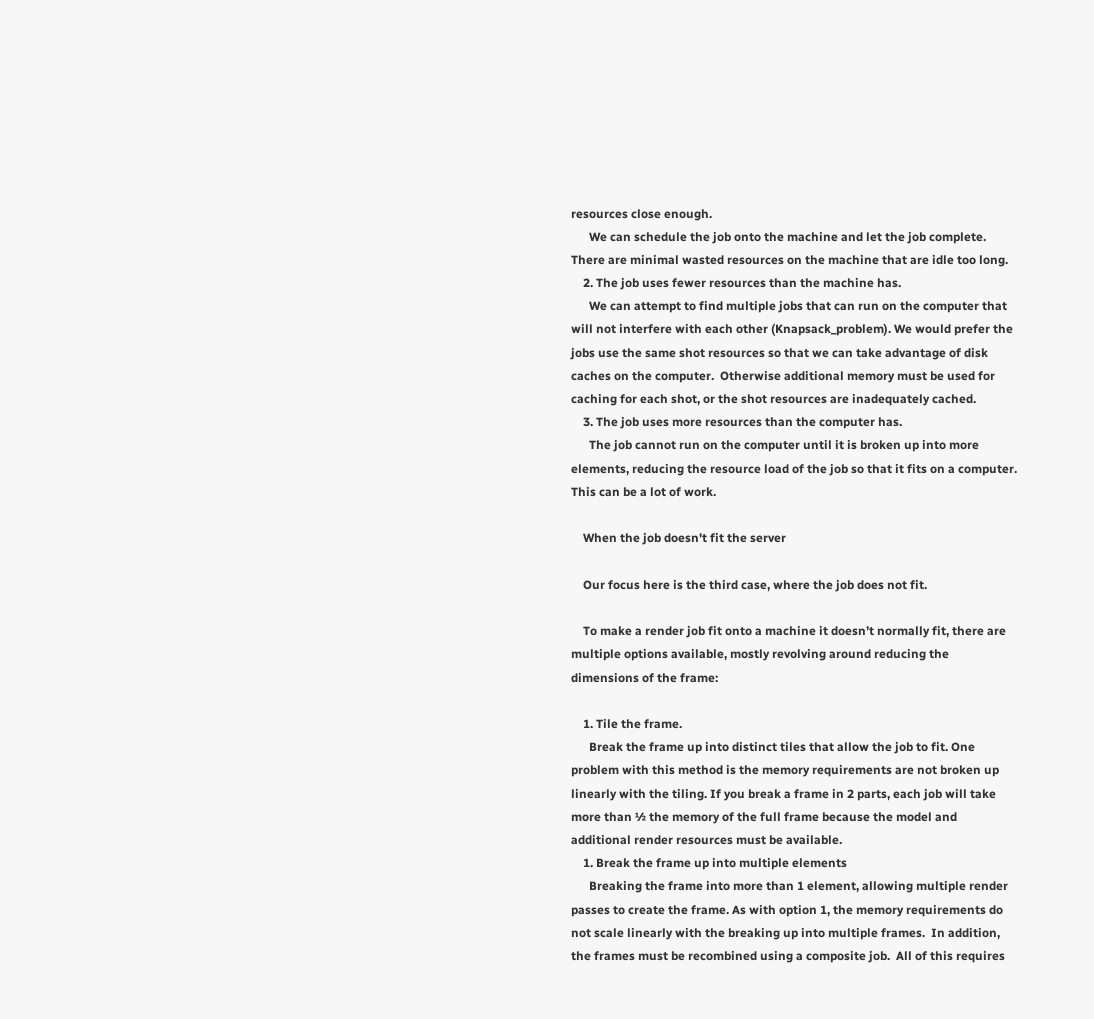resources close enough.
      We can schedule the job onto the machine and let the job complete. There are minimal wasted resources on the machine that are idle too long.
    2. The job uses fewer resources than the machine has.
      We can attempt to find multiple jobs that can run on the computer that will not interfere with each other (Knapsack_problem). We would prefer the jobs use the same shot resources so that we can take advantage of disk caches on the computer.  Otherwise additional memory must be used for caching for each shot, or the shot resources are inadequately cached.
    3. The job uses more resources than the computer has.
      The job cannot run on the computer until it is broken up into more elements, reducing the resource load of the job so that it fits on a computer. This can be a lot of work.

    When the job doesn't fit the server

    Our focus here is the third case, where the job does not fit.

    To make a render job fit onto a machine it doesn’t normally fit, there are multiple options available, mostly revolving around reducing the dimensions of the frame:

    1. Tile the frame.
      Break the frame up into distinct tiles that allow the job to fit. One problem with this method is the memory requirements are not broken up linearly with the tiling. If you break a frame in 2 parts, each job will take more than ½ the memory of the full frame because the model and additional render resources must be available.
    1. Break the frame up into multiple elements
      Breaking the frame into more than 1 element, allowing multiple render passes to create the frame. As with option 1, the memory requirements do not scale linearly with the breaking up into multiple frames.  In addition, the frames must be recombined using a composite job.  All of this requires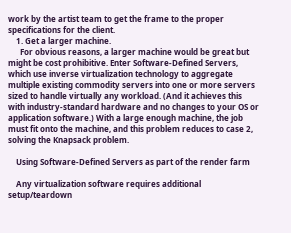work by the artist team to get the frame to the proper specifications for the client.
    1. Get a larger machine.
      For obvious reasons, a larger machine would be great but might be cost prohibitive. Enter Software-Defined Servers, which use inverse virtualization technology to aggregate multiple existing commodity servers into one or more servers sized to handle virtually any workload. (And it achieves this with industry-standard hardware and no changes to your OS or application software.) With a large enough machine, the job must fit onto the machine, and this problem reduces to case 2, solving the Knapsack problem.

    Using Software-Defined Servers as part of the render farm

    Any virtualization software requires additional setup/teardown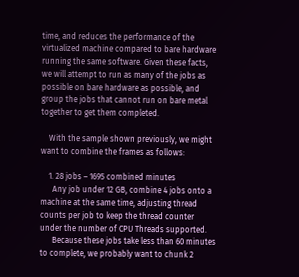time, and reduces the performance of the virtualized machine compared to bare hardware running the same software. Given these facts, we will attempt to run as many of the jobs as possible on bare hardware as possible, and group the jobs that cannot run on bare metal together to get them completed.

    With the sample shown previously, we might want to combine the frames as follows:

    1. 28 jobs – 1695 combined minutes
      Any job under 12 GB, combine 4 jobs onto a machine at the same time, adjusting thread counts per job to keep the thread counter under the number of CPU Threads supported.
      Because these jobs take less than 60 minutes to complete, we probably want to chunk 2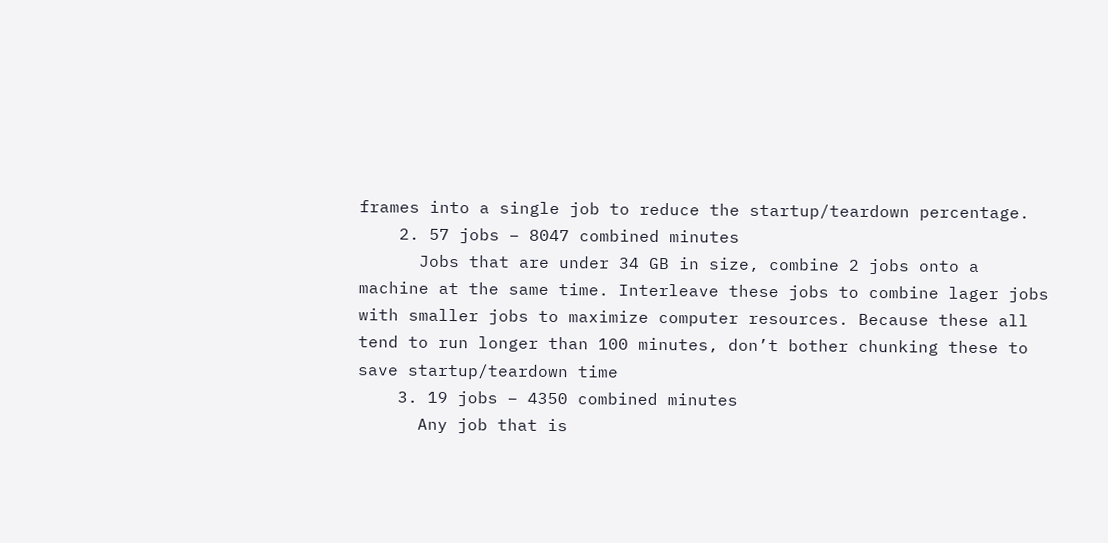frames into a single job to reduce the startup/teardown percentage.
    2. 57 jobs – 8047 combined minutes
      Jobs that are under 34 GB in size, combine 2 jobs onto a machine at the same time. Interleave these jobs to combine lager jobs with smaller jobs to maximize computer resources. Because these all tend to run longer than 100 minutes, don’t bother chunking these to save startup/teardown time
    3. 19 jobs – 4350 combined minutes
      Any job that is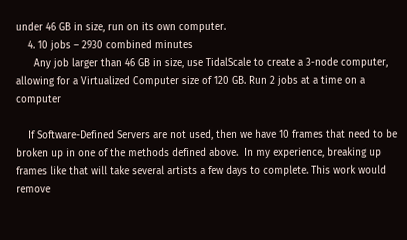under 46 GB in size, run on its own computer.
    4. 10 jobs – 2930 combined minutes
      Any job larger than 46 GB in size, use TidalScale to create a 3-node computer, allowing for a Virtualized Computer size of 120 GB. Run 2 jobs at a time on a computer

    If Software-Defined Servers are not used, then we have 10 frames that need to be broken up in one of the methods defined above.  In my experience, breaking up frames like that will take several artists a few days to complete. This work would remove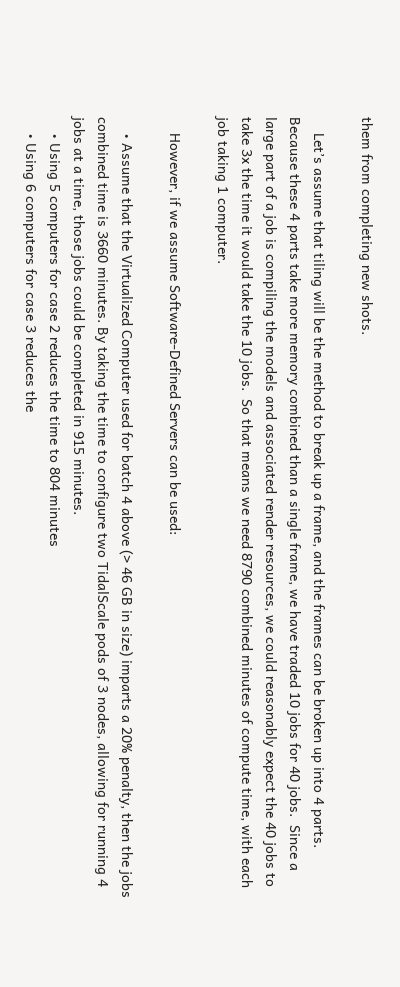them from completing new shots.

    Let’s assume that tiling will be the method to break up a frame, and the frames can be broken up into 4 parts.  Because these 4 parts take more memory combined than a single frame, we have traded 10 jobs for 40 jobs.  Since a large part of a job is compiling the models and associated render resources, we could reasonably expect the 40 jobs to take 3x the time it would take the 10 jobs.  So that means we need 8790 combined minutes of compute time, with each job taking 1 computer.

    However, if we assume Software-Defined Servers can be used:

    • Assume that the Virtualized Computer used for batch 4 above (> 46 GB in size) imparts a 20% penalty, then the jobs combined time is 3660 minutes. By taking the time to configure two TidalScale pods of 3 nodes, allowing for running 4 jobs at a time, those jobs could be completed in 915 minutes.
    • Using 5 computers for case 2 reduces the time to 804 minutes
    • Using 6 computers for case 3 reduces the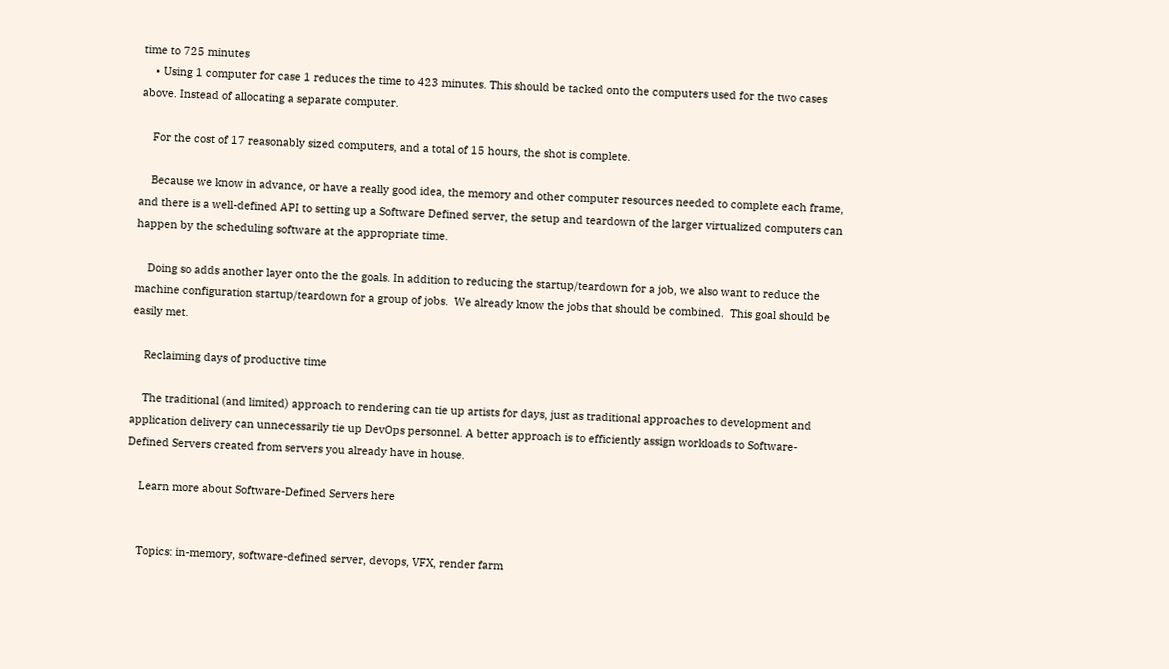time to 725 minutes
    • Using 1 computer for case 1 reduces the time to 423 minutes. This should be tacked onto the computers used for the two cases above. Instead of allocating a separate computer.

    For the cost of 17 reasonably sized computers, and a total of 15 hours, the shot is complete.

    Because we know in advance, or have a really good idea, the memory and other computer resources needed to complete each frame, and there is a well-defined API to setting up a Software Defined server, the setup and teardown of the larger virtualized computers can happen by the scheduling software at the appropriate time.

    Doing so adds another layer onto the the goals. In addition to reducing the startup/teardown for a job, we also want to reduce the machine configuration startup/teardown for a group of jobs.  We already know the jobs that should be combined.  This goal should be easily met.

    Reclaiming days of productive time

    The traditional (and limited) approach to rendering can tie up artists for days, just as traditional approaches to development and application delivery can unnecessarily tie up DevOps personnel. A better approach is to efficiently assign workloads to Software-Defined Servers created from servers you already have in house.

    Learn more about Software-Defined Servers here


    Topics: in-memory, software-defined server, devops, VFX, render farm